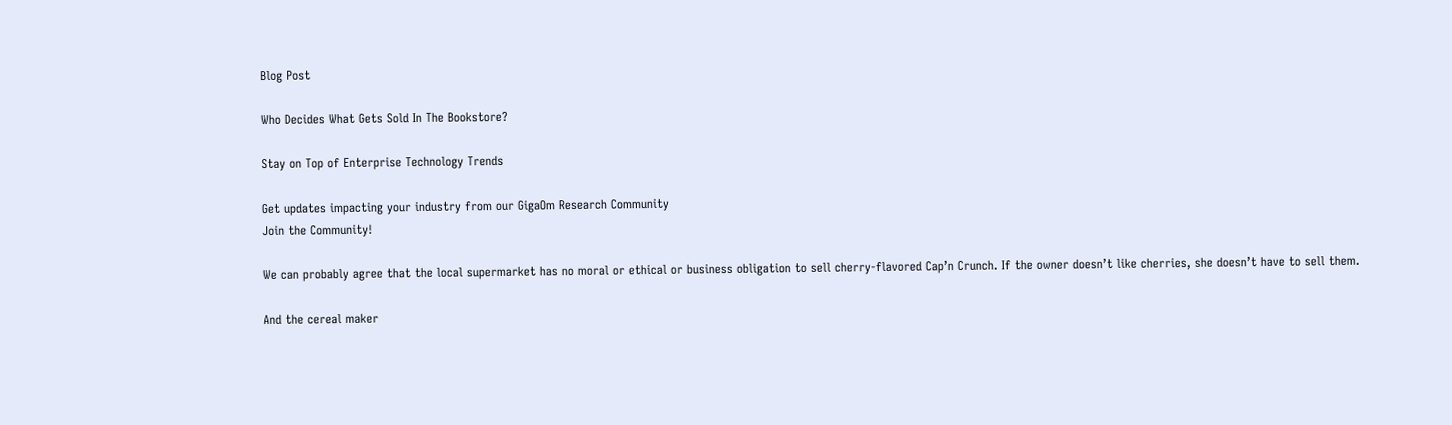Blog Post

Who Decides What Gets Sold In The Bookstore?

Stay on Top of Enterprise Technology Trends

Get updates impacting your industry from our GigaOm Research Community
Join the Community!

We can probably agree that the local supermarket has no moral or ethical or business obligation to sell cherry-flavored Cap’n Crunch. If the owner doesn’t like cherries, she doesn’t have to sell them.

And the cereal maker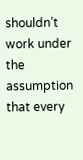shouldn’t work under the assumption that every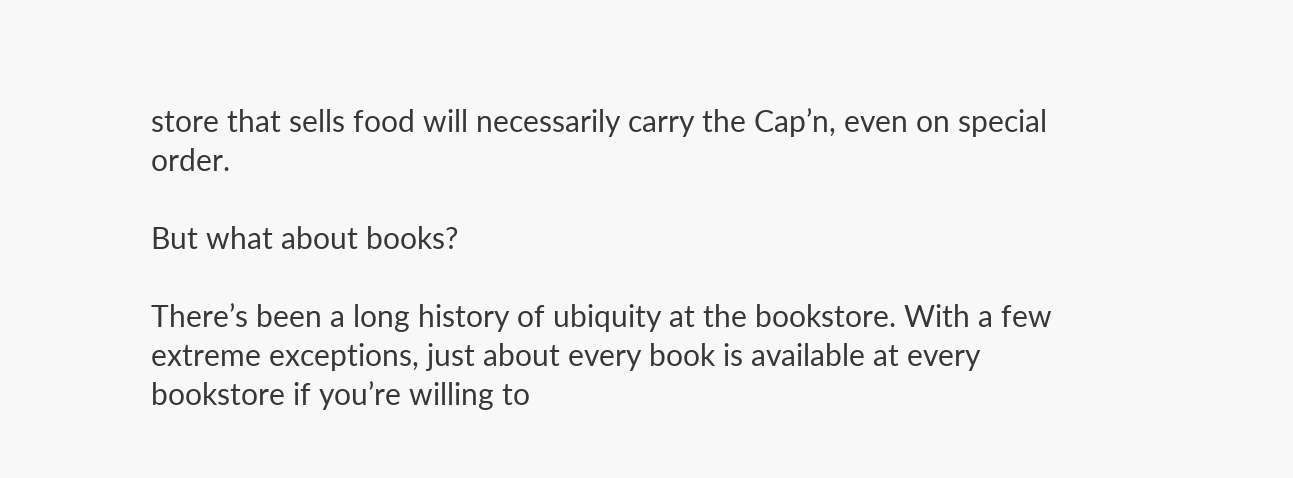store that sells food will necessarily carry the Cap’n, even on special order.

But what about books?

There’s been a long history of ubiquity at the bookstore. With a few extreme exceptions, just about every book is available at every bookstore if you’re willing to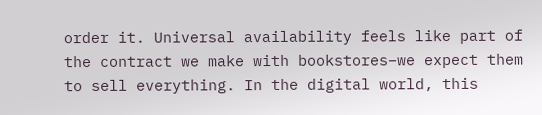order it. Universal availability feels like part of the contract we make with bookstores–we expect them to sell everything. In the digital world, this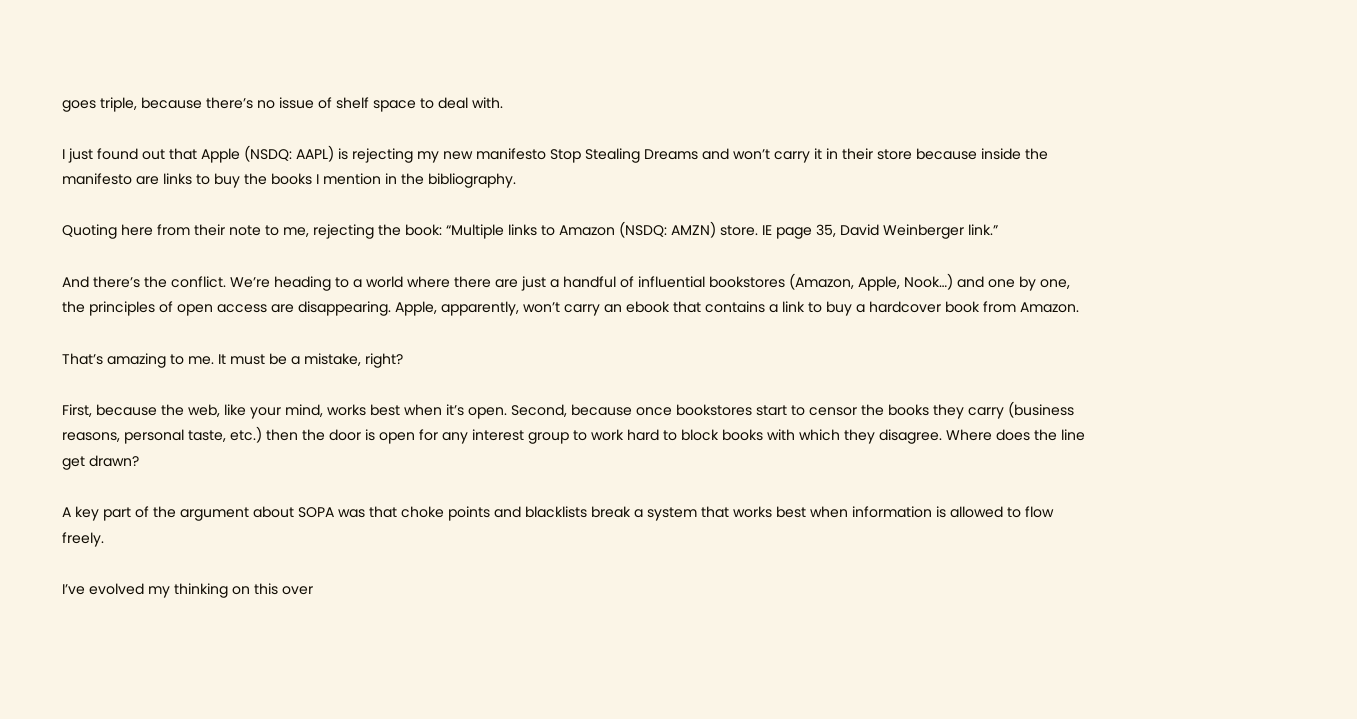goes triple, because there’s no issue of shelf space to deal with.

I just found out that Apple (NSDQ: AAPL) is rejecting my new manifesto Stop Stealing Dreams and won’t carry it in their store because inside the manifesto are links to buy the books I mention in the bibliography.

Quoting here from their note to me, rejecting the book: “Multiple links to Amazon (NSDQ: AMZN) store. IE page 35, David Weinberger link.”

And there’s the conflict. We’re heading to a world where there are just a handful of influential bookstores (Amazon, Apple, Nook…) and one by one, the principles of open access are disappearing. Apple, apparently, won’t carry an ebook that contains a link to buy a hardcover book from Amazon.

That’s amazing to me. It must be a mistake, right?

First, because the web, like your mind, works best when it’s open. Second, because once bookstores start to censor the books they carry (business reasons, personal taste, etc.) then the door is open for any interest group to work hard to block books with which they disagree. Where does the line get drawn?

A key part of the argument about SOPA was that choke points and blacklists break a system that works best when information is allowed to flow freely.

I’ve evolved my thinking on this over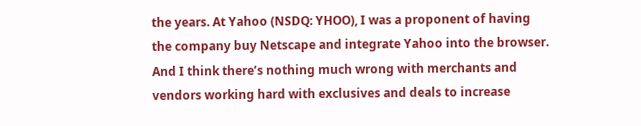the years. At Yahoo (NSDQ: YHOO), I was a proponent of having the company buy Netscape and integrate Yahoo into the browser. And I think there’s nothing much wrong with merchants and vendors working hard with exclusives and deals to increase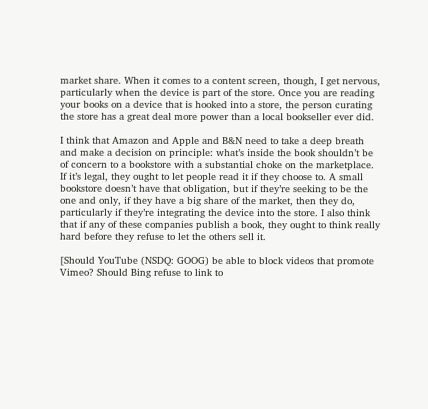market share. When it comes to a content screen, though, I get nervous, particularly when the device is part of the store. Once you are reading your books on a device that is hooked into a store, the person curating the store has a great deal more power than a local bookseller ever did.

I think that Amazon and Apple and B&N need to take a deep breath and make a decision on principle: what’s inside the book shouldn’t be of concern to a bookstore with a substantial choke on the marketplace. If it’s legal, they ought to let people read it if they choose to. A small bookstore doesn’t have that obligation, but if they’re seeking to be the one and only, if they have a big share of the market, then they do, particularly if they’re integrating the device into the store. I also think that if any of these companies publish a book, they ought to think really hard before they refuse to let the others sell it.

[Should YouTube (NSDQ: GOOG) be able to block videos that promote Vimeo? Should Bing refuse to link to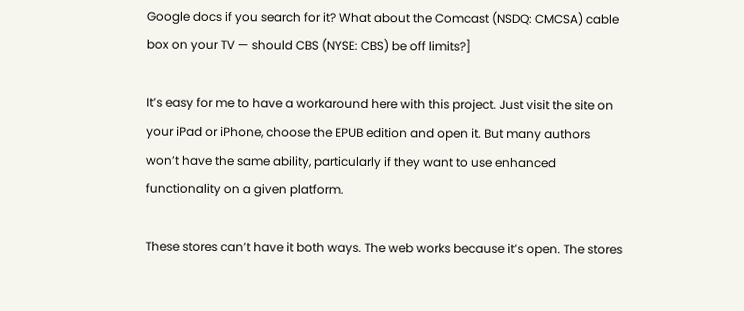Google docs if you search for it? What about the Comcast (NSDQ: CMCSA) cable box on your TV — should CBS (NYSE: CBS) be off limits?]

It’s easy for me to have a workaround here with this project. Just visit the site on your iPad or iPhone, choose the EPUB edition and open it. But many authors won’t have the same ability, particularly if they want to use enhanced functionality on a given platform.

These stores can’t have it both ways. The web works because it’s open. The stores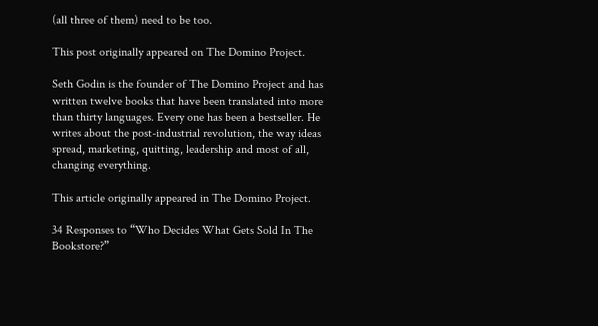(all three of them) need to be too.

This post originally appeared on The Domino Project.

Seth Godin is the founder of The Domino Project and has written twelve books that have been translated into more than thirty languages. Every one has been a bestseller. He writes about the post-industrial revolution, the way ideas spread, marketing, quitting, leadership and most of all, changing everything.

This article originally appeared in The Domino Project.

34 Responses to “Who Decides What Gets Sold In The Bookstore?”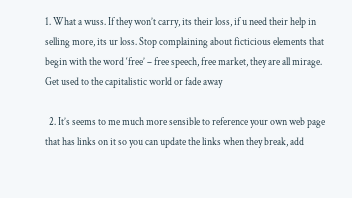1. What a wuss. If they won’t carry, its their loss, if u need their help in selling more, its ur loss. Stop complaining about ficticious elements that begin with the word ‘free’ – free speech, free market, they are all mirage. Get used to the capitalistic world or fade away

  2. It’s seems to me much more sensible to reference your own web page that has links on it so you can update the links when they break, add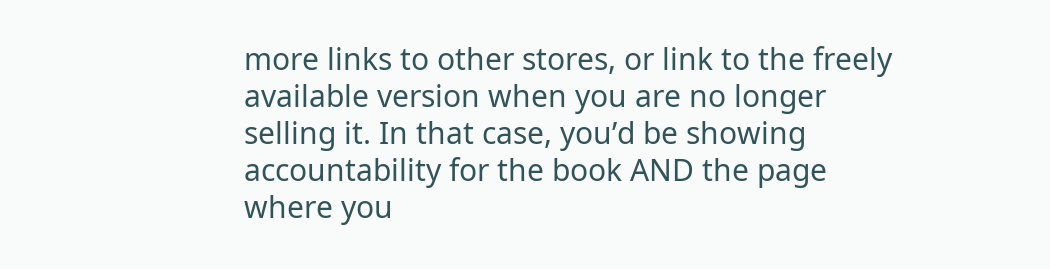more links to other stores, or link to the freely available version when you are no longer selling it. In that case, you’d be showing accountability for the book AND the page where you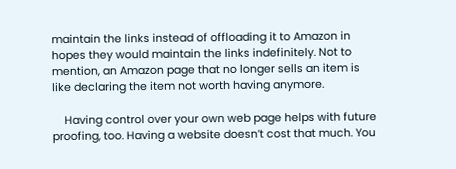maintain the links instead of offloading it to Amazon in hopes they would maintain the links indefinitely. Not to mention, an Amazon page that no longer sells an item is like declaring the item not worth having anymore.

    Having control over your own web page helps with future proofing, too. Having a website doesn’t cost that much. You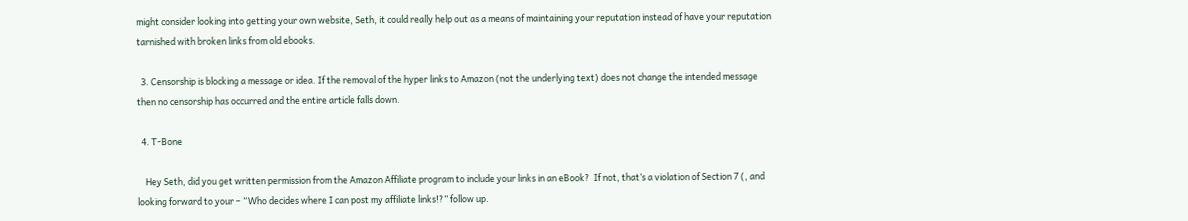might consider looking into getting your own website, Seth, it could really help out as a means of maintaining your reputation instead of have your reputation tarnished with broken links from old ebooks.

  3. Censorship is blocking a message or idea. If the removal of the hyper links to Amazon (not the underlying text) does not change the intended message then no censorship has occurred and the entire article falls down.

  4. T-Bone

    Hey Seth, did you get written permission from the Amazon Affiliate program to include your links in an eBook?  If not, that’s a violation of Section 7 (, and looking forward to your – “Who decides where I can post my affiliate links!?” follow up.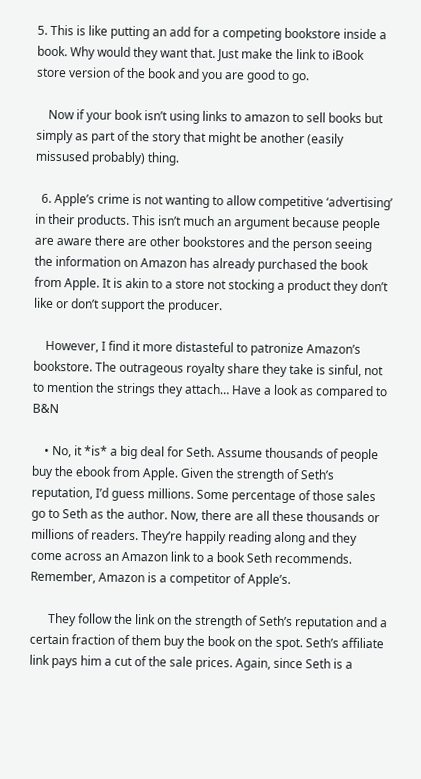5. This is like putting an add for a competing bookstore inside a book. Why would they want that. Just make the link to iBook store version of the book and you are good to go.

    Now if your book isn’t using links to amazon to sell books but simply as part of the story that might be another (easily missused probably) thing.

  6. Apple’s crime is not wanting to allow competitive ‘advertising’ in their products. This isn’t much an argument because people are aware there are other bookstores and the person seeing the information on Amazon has already purchased the book from Apple. It is akin to a store not stocking a product they don’t like or don’t support the producer.

    However, I find it more distasteful to patronize Amazon’s bookstore. The outrageous royalty share they take is sinful, not to mention the strings they attach… Have a look as compared to B&N

    • No, it *is* a big deal for Seth. Assume thousands of people buy the ebook from Apple. Given the strength of Seth’s reputation, I’d guess millions. Some percentage of those sales go to Seth as the author. Now, there are all these thousands or millions of readers. They’re happily reading along and they come across an Amazon link to a book Seth recommends. Remember, Amazon is a competitor of Apple’s.

      They follow the link on the strength of Seth’s reputation and a certain fraction of them buy the book on the spot. Seth’s affiliate link pays him a cut of the sale prices. Again, since Seth is a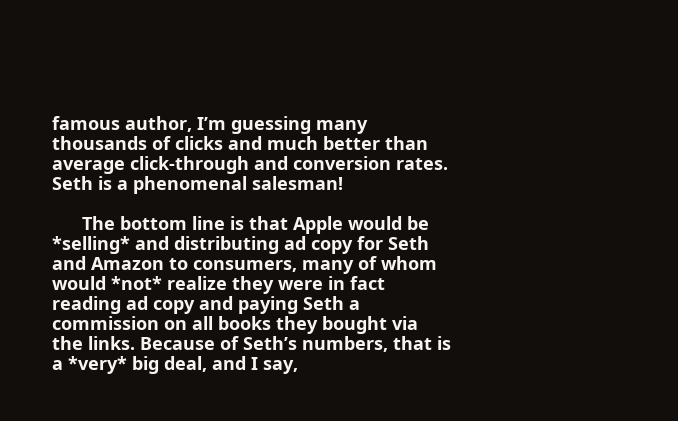famous author, I’m guessing many thousands of clicks and much better than average click-through and conversion rates. Seth is a phenomenal salesman!

      The bottom line is that Apple would be *selling* and distributing ad copy for Seth and Amazon to consumers, many of whom would *not* realize they were in fact reading ad copy and paying Seth a commission on all books they bought via the links. Because of Seth’s numbers, that is a *very* big deal, and I say,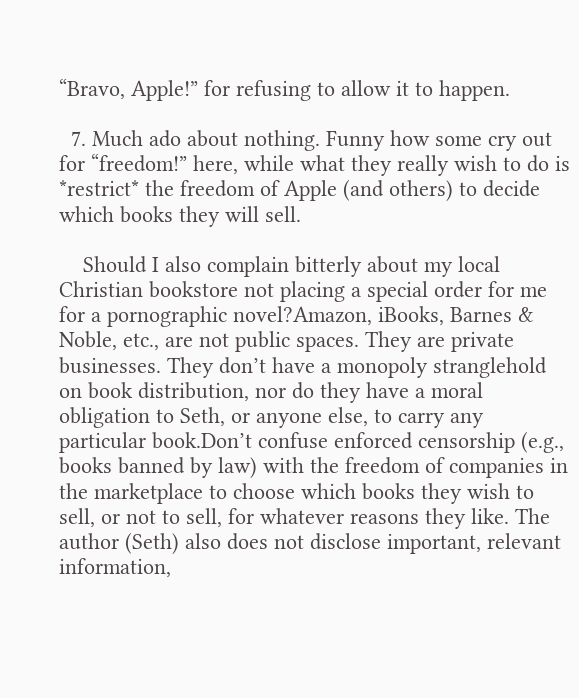“Bravo, Apple!” for refusing to allow it to happen.

  7. Much ado about nothing. Funny how some cry out for “freedom!” here, while what they really wish to do is *restrict* the freedom of Apple (and others) to decide which books they will sell.

    Should I also complain bitterly about my local Christian bookstore not placing a special order for me for a pornographic novel?Amazon, iBooks, Barnes & Noble, etc., are not public spaces. They are private businesses. They don’t have a monopoly stranglehold on book distribution, nor do they have a moral obligation to Seth, or anyone else, to carry any particular book.Don’t confuse enforced censorship (e.g., books banned by law) with the freedom of companies in the marketplace to choose which books they wish to sell, or not to sell, for whatever reasons they like. The author (Seth) also does not disclose important, relevant information,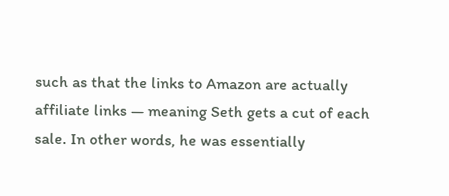such as that the links to Amazon are actually affiliate links — meaning Seth gets a cut of each sale. In other words, he was essentially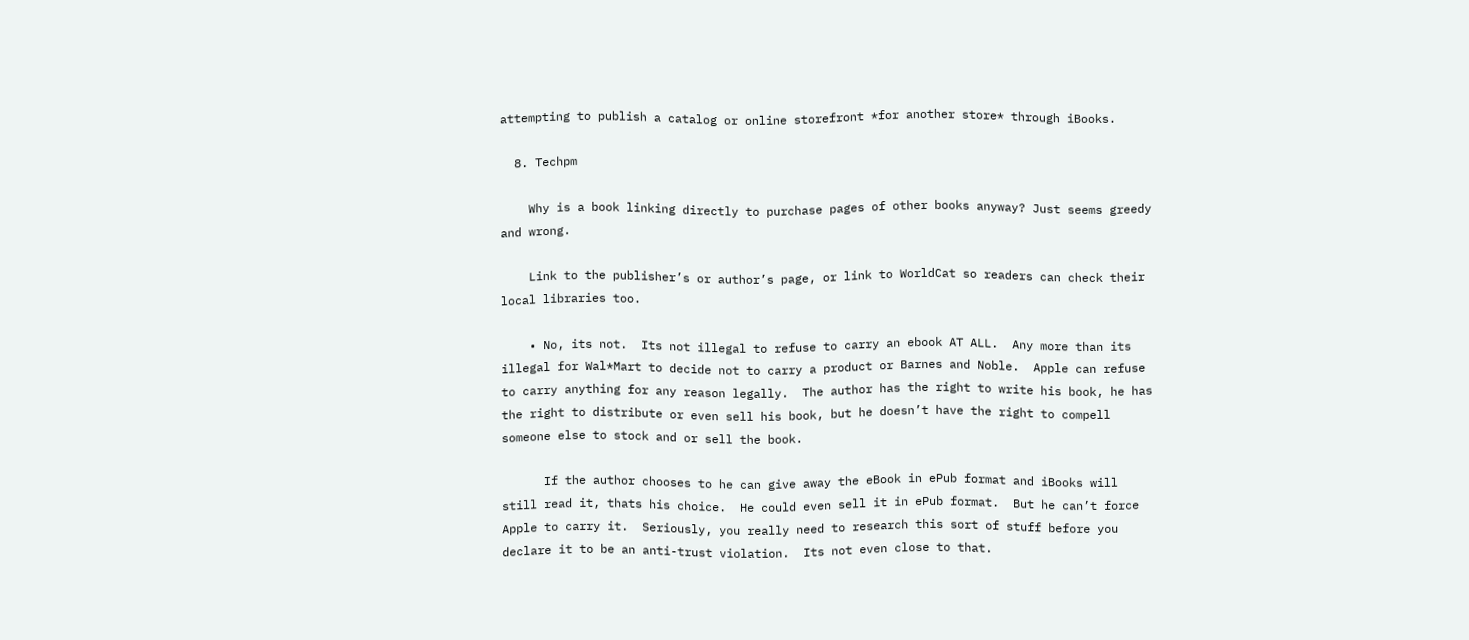attempting to publish a catalog or online storefront *for another store* through iBooks.

  8. Techpm

    Why is a book linking directly to purchase pages of other books anyway? Just seems greedy and wrong.

    Link to the publisher’s or author’s page, or link to WorldCat so readers can check their local libraries too.

    • No, its not.  Its not illegal to refuse to carry an ebook AT ALL.  Any more than its illegal for Wal*Mart to decide not to carry a product or Barnes and Noble.  Apple can refuse to carry anything for any reason legally.  The author has the right to write his book, he has the right to distribute or even sell his book, but he doesn’t have the right to compell someone else to stock and or sell the book.

      If the author chooses to he can give away the eBook in ePub format and iBooks will still read it, thats his choice.  He could even sell it in ePub format.  But he can’t force Apple to carry it.  Seriously, you really need to research this sort of stuff before you declare it to be an anti-trust violation.  Its not even close to that.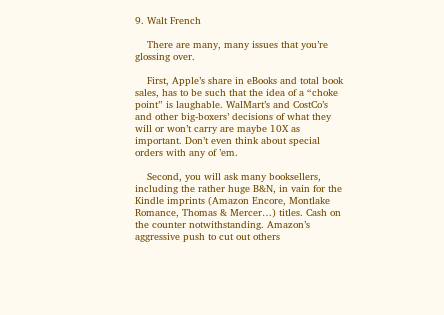9. Walt French

    There are many, many issues that you’re glossing over.

    First, Apple’s share in eBooks and total book sales, has to be such that the idea of a “choke point” is laughable. WalMart’s and CostCo’s and other big-boxers’ decisions of what they will or won’t carry are maybe 10X as important. Don’t even think about special orders with any of ’em.

    Second, you will ask many booksellers, including the rather huge B&N, in vain for the Kindle imprints (Amazon Encore, Montlake Romance, Thomas & Mercer…) titles. Cash on the counter notwithstanding. Amazon’s aggressive push to cut out others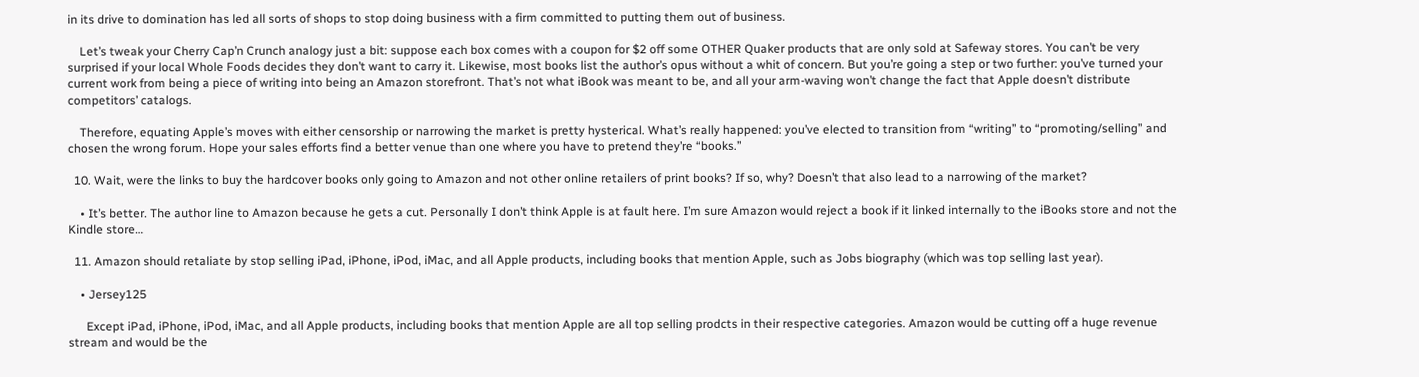in its drive to domination has led all sorts of shops to stop doing business with a firm committed to putting them out of business.

    Let’s tweak your Cherry Cap’n Crunch analogy just a bit: suppose each box comes with a coupon for $2 off some OTHER Quaker products that are only sold at Safeway stores. You can’t be very surprised if your local Whole Foods decides they don’t want to carry it. Likewise, most books list the author’s opus without a whit of concern. But you’re going a step or two further: you’ve turned your current work from being a piece of writing into being an Amazon storefront. That’s not what iBook was meant to be, and all your arm-waving won’t change the fact that Apple doesn’t distribute competitors’ catalogs.

    Therefore, equating Apple’s moves with either censorship or narrowing the market is pretty hysterical. What’s really happened: you’ve elected to transition from “writing” to “promoting/selling” and chosen the wrong forum. Hope your sales efforts find a better venue than one where you have to pretend they’re “books.”

  10. Wait, were the links to buy the hardcover books only going to Amazon and not other online retailers of print books? If so, why? Doesn’t that also lead to a narrowing of the market?

    • It’s better. The author line to Amazon because he gets a cut. Personally I don’t think Apple is at fault here. I’m sure Amazon would reject a book if it linked internally to the iBooks store and not the Kindle store…

  11. Amazon should retaliate by stop selling iPad, iPhone, iPod, iMac, and all Apple products, including books that mention Apple, such as Jobs biography (which was top selling last year).

    • Jersey125

      Except iPad, iPhone, iPod, iMac, and all Apple products, including books that mention Apple are all top selling prodcts in their respective categories. Amazon would be cutting off a huge revenue stream and would be the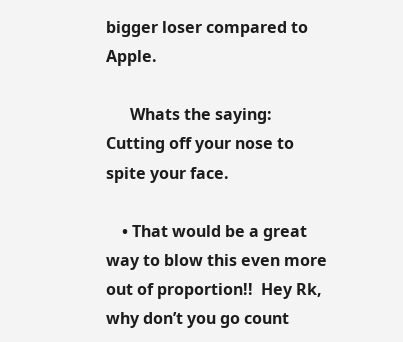bigger loser compared to Apple.

      Whats the saying: Cutting off your nose to spite your face.

    • That would be a great way to blow this even more out of proportion!!  Hey Rk, why don’t you go count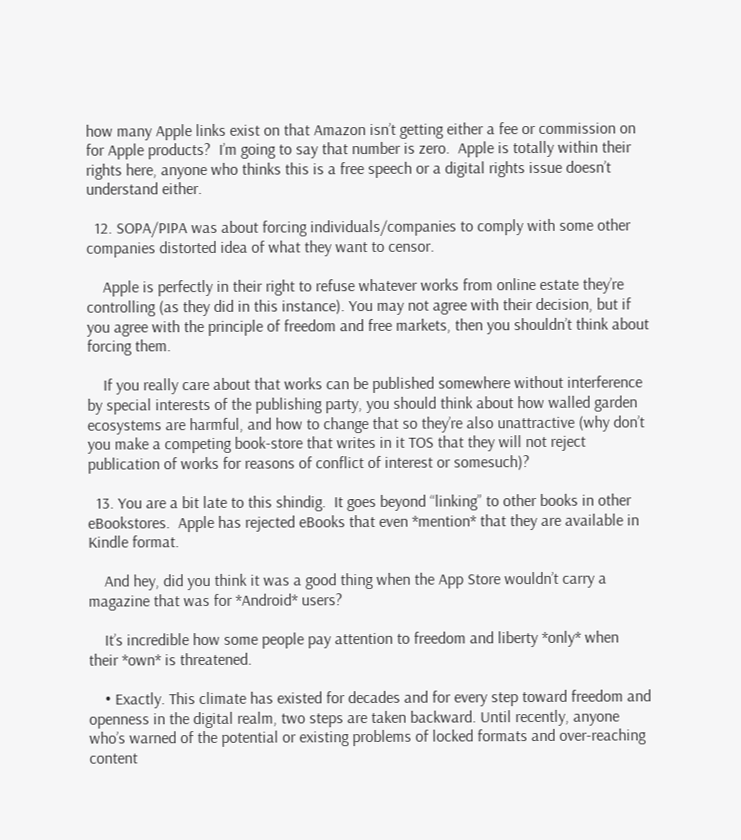how many Apple links exist on that Amazon isn’t getting either a fee or commission on for Apple products?  I’m going to say that number is zero.  Apple is totally within their rights here, anyone who thinks this is a free speech or a digital rights issue doesn’t understand either.

  12. SOPA/PIPA was about forcing individuals/companies to comply with some other companies distorted idea of what they want to censor.

    Apple is perfectly in their right to refuse whatever works from online estate they’re controlling (as they did in this instance). You may not agree with their decision, but if you agree with the principle of freedom and free markets, then you shouldn’t think about forcing them.

    If you really care about that works can be published somewhere without interference by special interests of the publishing party, you should think about how walled garden ecosystems are harmful, and how to change that so they’re also unattractive (why don’t you make a competing book-store that writes in it TOS that they will not reject publication of works for reasons of conflict of interest or somesuch)?

  13. You are a bit late to this shindig.  It goes beyond “linking” to other books in other eBookstores.  Apple has rejected eBooks that even *mention* that they are available in Kindle format.

    And hey, did you think it was a good thing when the App Store wouldn’t carry a magazine that was for *Android* users?

    It’s incredible how some people pay attention to freedom and liberty *only* when their *own* is threatened.

    • Exactly. This climate has existed for decades and for every step toward freedom and openness in the digital realm, two steps are taken backward. Until recently, anyone who’s warned of the potential or existing problems of locked formats and over-reaching content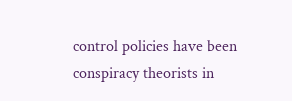control policies have been conspiracy theorists in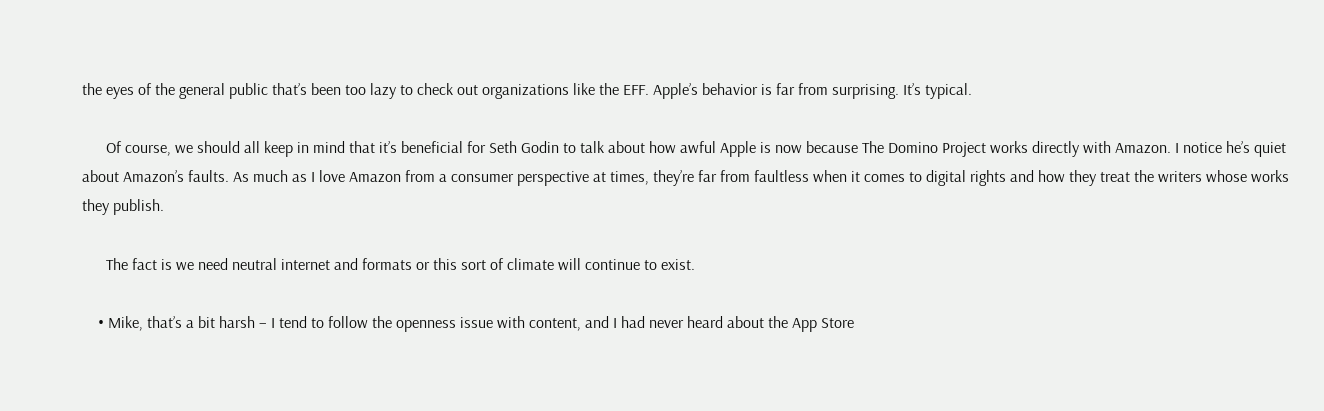the eyes of the general public that’s been too lazy to check out organizations like the EFF. Apple’s behavior is far from surprising. It’s typical.

      Of course, we should all keep in mind that it’s beneficial for Seth Godin to talk about how awful Apple is now because The Domino Project works directly with Amazon. I notice he’s quiet about Amazon’s faults. As much as I love Amazon from a consumer perspective at times, they’re far from faultless when it comes to digital rights and how they treat the writers whose works they publish.

      The fact is we need neutral internet and formats or this sort of climate will continue to exist.

    • Mike, that’s a bit harsh – I tend to follow the openness issue with content, and I had never heard about the App Store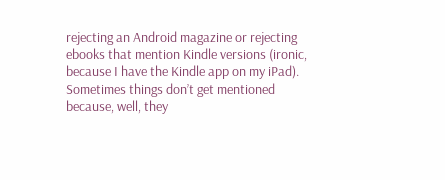rejecting an Android magazine or rejecting ebooks that mention Kindle versions (ironic, because I have the Kindle app on my iPad). Sometimes things don’t get mentioned because, well, they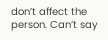don’t affect the person. Can’t say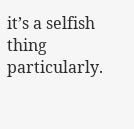it’s a selfish thing particularly.